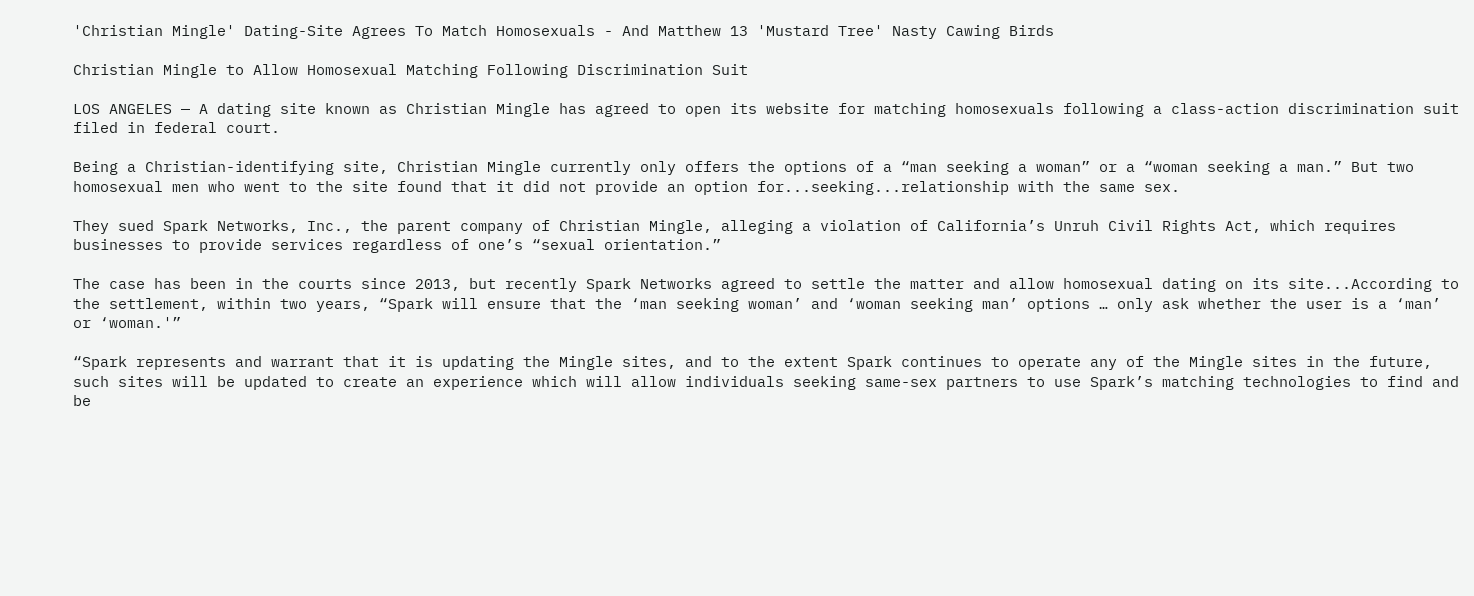'Christian Mingle' Dating-Site Agrees To Match Homosexuals - And Matthew 13 'Mustard Tree' Nasty Cawing Birds

Christian Mingle to Allow Homosexual Matching Following Discrimination Suit

LOS ANGELES — A dating site known as Christian Mingle has agreed to open its website for matching homosexuals following a class-action discrimination suit filed in federal court.

Being a Christian-identifying site, Christian Mingle currently only offers the options of a “man seeking a woman” or a “woman seeking a man.” But two homosexual men who went to the site found that it did not provide an option for...seeking...relationship with the same sex.

They sued Spark Networks, Inc., the parent company of Christian Mingle, alleging a violation of California’s Unruh Civil Rights Act, which requires businesses to provide services regardless of one’s “sexual orientation.”

The case has been in the courts since 2013, but recently Spark Networks agreed to settle the matter and allow homosexual dating on its site...According to the settlement, within two years, “Spark will ensure that the ‘man seeking woman’ and ‘woman seeking man’ options … only ask whether the user is a ‘man’ or ‘woman.'”

“Spark represents and warrant that it is updating the Mingle sites, and to the extent Spark continues to operate any of the Mingle sites in the future, such sites will be updated to create an experience which will allow individuals seeking same-sex partners to use Spark’s matching technologies to find and be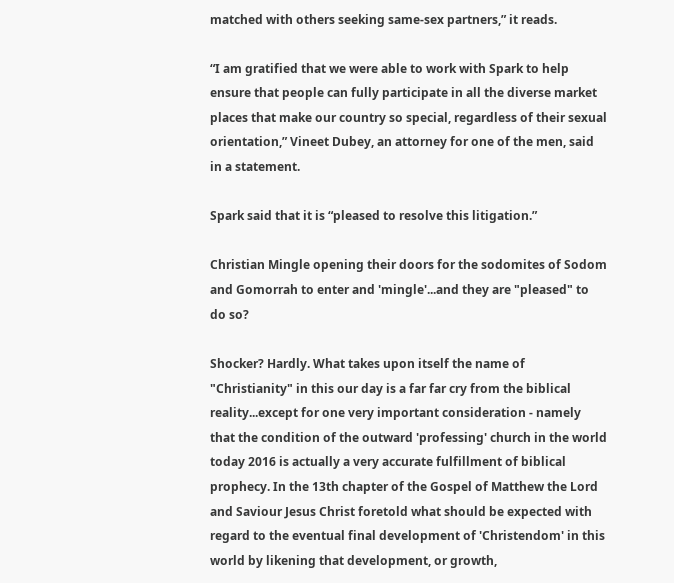matched with others seeking same-sex partners,” it reads.

“I am gratified that we were able to work with Spark to help ensure that people can fully participate in all the diverse market places that make our country so special, regardless of their sexual orientation,” Vineet Dubey, an attorney for one of the men, said in a statement.

Spark said that it is “pleased to resolve this litigation.”

Christian Mingle opening their doors for the sodomites of Sodom and Gomorrah to enter and 'mingle'...and they are "pleased" to do so?

Shocker? Hardly. What takes upon itself the name of "Christianity" in this our day is a far far cry from the biblical reality...except for one very important consideration - namely that the condition of the outward 'professing' church in the world today 2016 is actually a very accurate fulfillment of biblical prophecy. In the 13th chapter of the Gospel of Matthew the Lord and Saviour Jesus Christ foretold what should be expected with regard to the eventual final development of 'Christendom' in this world by likening that development, or growth,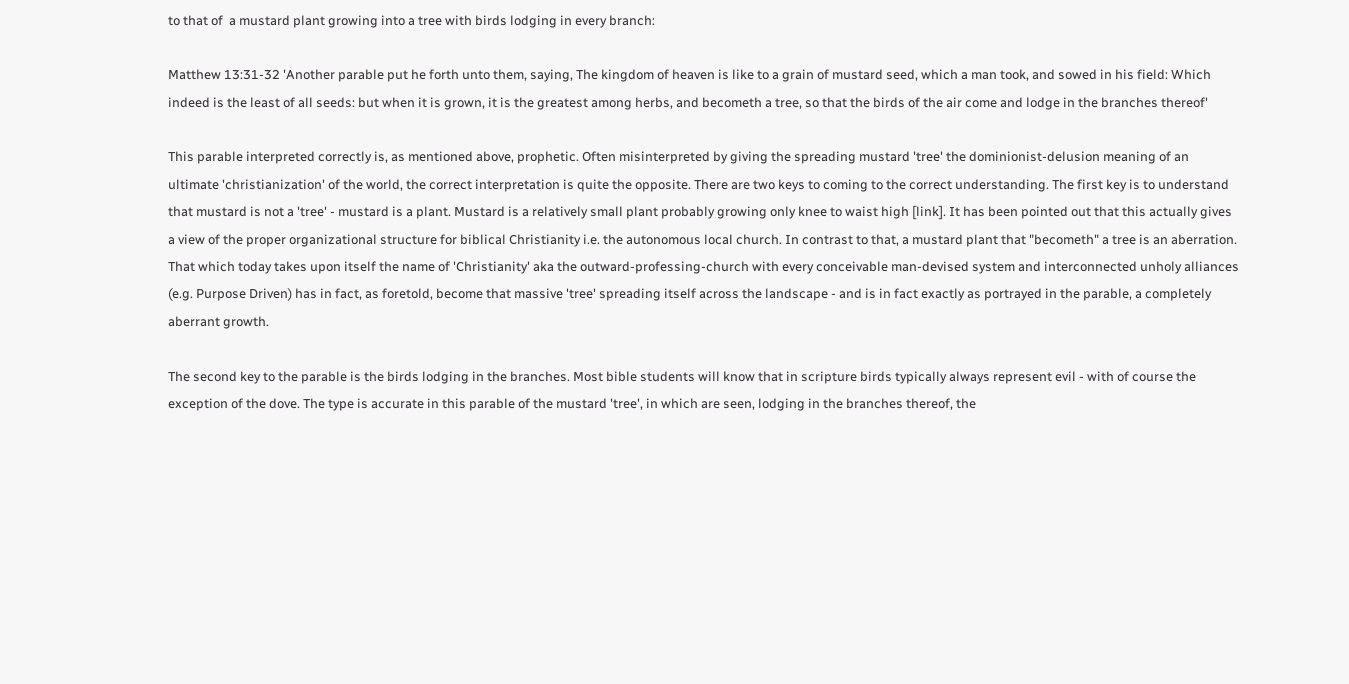to that of  a mustard plant growing into a tree with birds lodging in every branch:

Matthew 13:31-32 'Another parable put he forth unto them, saying, The kingdom of heaven is like to a grain of mustard seed, which a man took, and sowed in his field: Which indeed is the least of all seeds: but when it is grown, it is the greatest among herbs, and becometh a tree, so that the birds of the air come and lodge in the branches thereof'

This parable interpreted correctly is, as mentioned above, prophetic. Often misinterpreted by giving the spreading mustard 'tree' the dominionist-delusion meaning of an ultimate 'christianization' of the world, the correct interpretation is quite the opposite. There are two keys to coming to the correct understanding. The first key is to understand that mustard is not a 'tree' - mustard is a plant. Mustard is a relatively small plant probably growing only knee to waist high [link]. It has been pointed out that this actually gives a view of the proper organizational structure for biblical Christianity i.e. the autonomous local church. In contrast to that, a mustard plant that "becometh" a tree is an aberration. That which today takes upon itself the name of 'Christianity' aka the outward-professing-church with every conceivable man-devised system and interconnected unholy alliances (e.g. Purpose Driven) has in fact, as foretold, become that massive 'tree' spreading itself across the landscape - and is in fact exactly as portrayed in the parable, a completely aberrant growth.

The second key to the parable is the birds lodging in the branches. Most bible students will know that in scripture birds typically always represent evil - with of course the exception of the dove. The type is accurate in this parable of the mustard 'tree', in which are seen, lodging in the branches thereof, the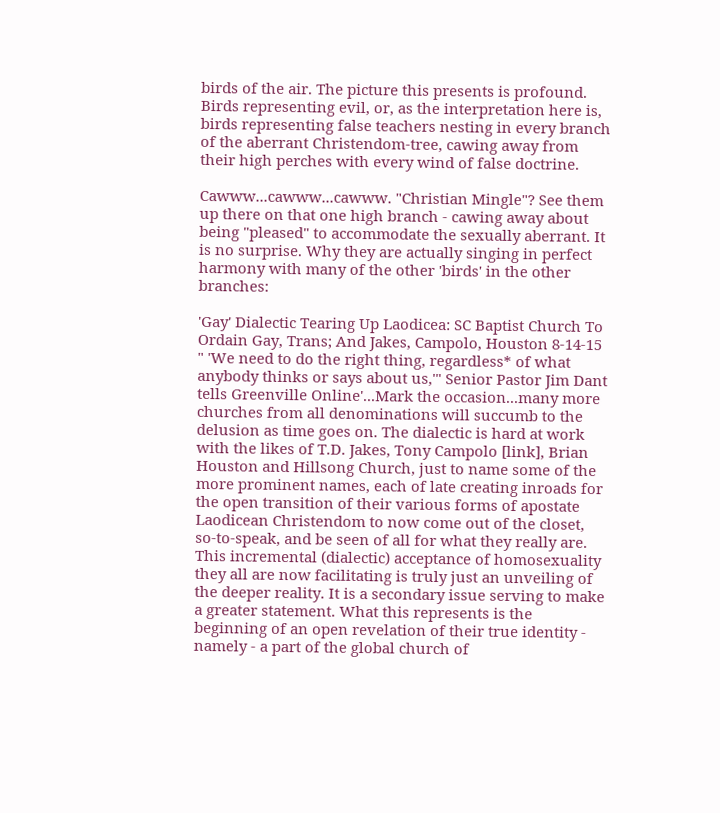birds of the air. The picture this presents is profound. Birds representing evil, or, as the interpretation here is, birds representing false teachers nesting in every branch of the aberrant Christendom-tree, cawing away from their high perches with every wind of false doctrine.

Cawww...cawww...cawww. "Christian Mingle"? See them up there on that one high branch - cawing away about being "pleased" to accommodate the sexually aberrant. It is no surprise. Why they are actually singing in perfect harmony with many of the other 'birds' in the other branches:

'Gay' Dialectic Tearing Up Laodicea: SC Baptist Church To Ordain Gay, Trans; And Jakes, Campolo, Houston 8-14-15 " 'We need to do the right thing, regardless* of what anybody thinks or says about us,'" Senior Pastor Jim Dant tells Greenville Online'...Mark the occasion...many more churches from all denominations will succumb to the delusion as time goes on. The dialectic is hard at work with the likes of T.D. Jakes, Tony Campolo [link], Brian Houston and Hillsong Church, just to name some of the more prominent names, each of late creating inroads for the open transition of their various forms of apostate Laodicean Christendom to now come out of the closet, so-to-speak, and be seen of all for what they really are. This incremental (dialectic) acceptance of homosexuality they all are now facilitating is truly just an unveiling of the deeper reality. It is a secondary issue serving to make a greater statement. What this represents is the beginning of an open revelation of their true identity - namely - a part of the global church of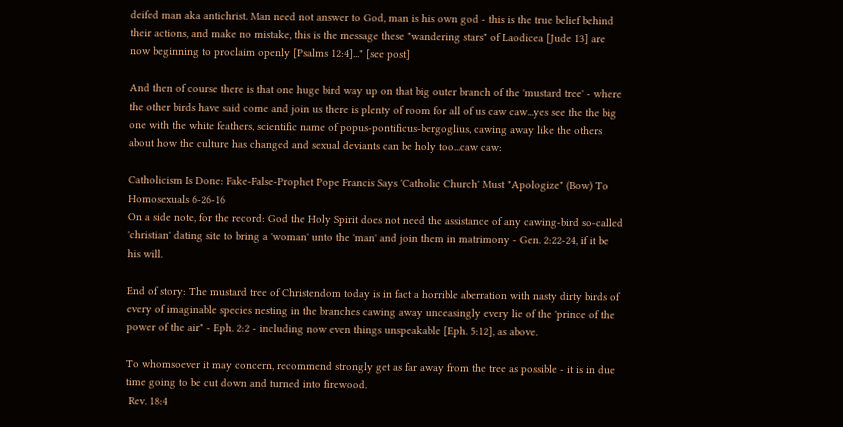deifed man aka antichrist. Man need not answer to God, man is his own god - this is the true belief behind their actions, and make no mistake, this is the message these "wandering stars" of Laodicea [Jude 13] are now beginning to proclaim openly [Psalms 12:4]..." [see post]

And then of course there is that one huge bird way up on that big outer branch of the 'mustard tree' - where the other birds have said come and join us there is plenty of room for all of us caw caw...yes see the the big one with the white feathers, scientific name of popus-pontificus-bergoglius, cawing away like the others about how the culture has changed and sexual deviants can be holy too...caw caw:

Catholicism Is Done: Fake-False-Prophet Pope Francis Says 'Catholic Church' Must "Apologize" (Bow) To Homosexuals 6-26-16
On a side note, for the record: God the Holy Spirit does not need the assistance of any cawing-bird so-called 'christian' dating site to bring a 'woman' unto the 'man' and join them in matrimony - Gen. 2:22-24, if it be his will.

End of story: The mustard tree of Christendom today is in fact a horrible aberration with nasty dirty birds of every of imaginable species nesting in the branches cawing away unceasingly every lie of the 'prince of the power of the air" - Eph. 2:2 - including now even things unspeakable [Eph. 5:12], as above.

To whomsoever it may concern, recommend strongly get as far away from the tree as possible - it is in due time going to be cut down and turned into firewood.
 Rev. 18:4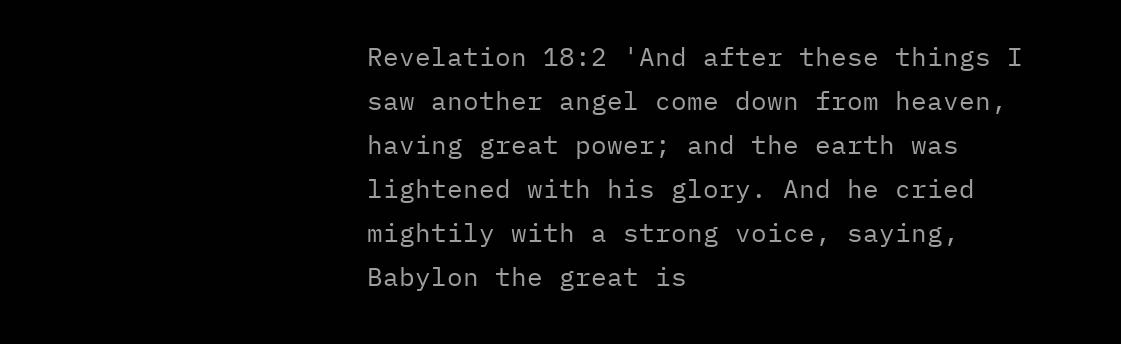Revelation 18:2 'And after these things I saw another angel come down from heaven, having great power; and the earth was lightened with his glory. And he cried mightily with a strong voice, saying, Babylon the great is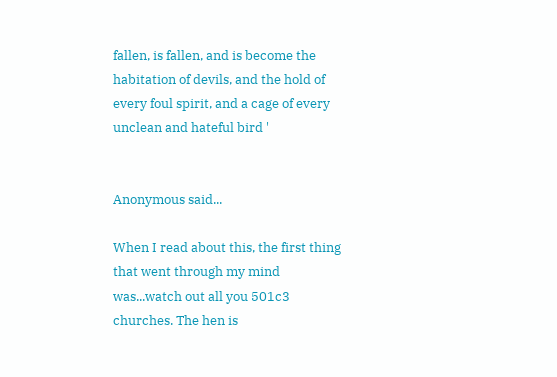fallen, is fallen, and is become the habitation of devils, and the hold of every foul spirit, and a cage of every unclean and hateful bird '


Anonymous said...

When I read about this, the first thing that went through my mind was...watch out all you 501c3 churches. The hen is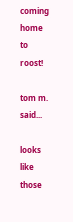coming home to roost!

tom m. said...

looks like those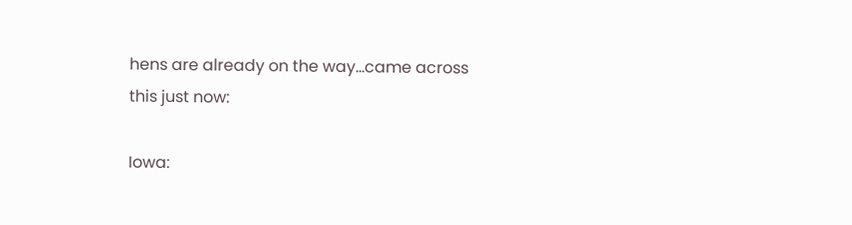hens are already on the way...came across this just now:

Iowa: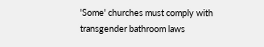'Some' churches must comply with transgender bathroom laws